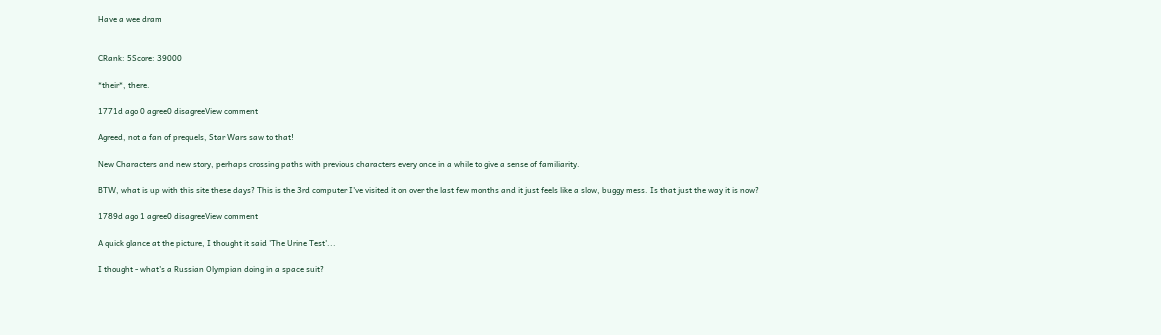Have a wee dram


CRank: 5Score: 39000

*their*, there.

1771d ago 0 agree0 disagreeView comment

Agreed, not a fan of prequels, Star Wars saw to that!

New Characters and new story, perhaps crossing paths with previous characters every once in a while to give a sense of familiarity.

BTW, what is up with this site these days? This is the 3rd computer I've visited it on over the last few months and it just feels like a slow, buggy mess. Is that just the way it is now?

1789d ago 1 agree0 disagreeView comment

A quick glance at the picture, I thought it said 'The Urine Test'...

I thought - what's a Russian Olympian doing in a space suit?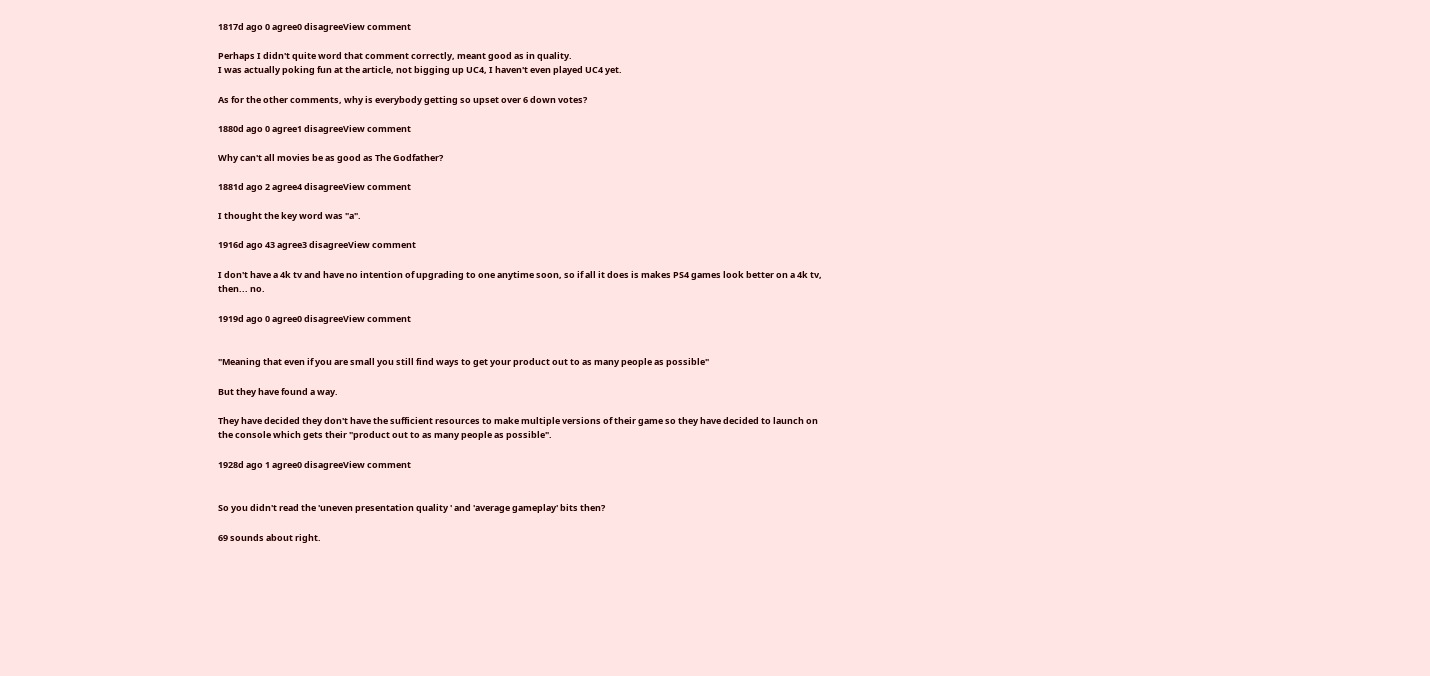1817d ago 0 agree0 disagreeView comment

Perhaps I didn't quite word that comment correctly, meant good as in quality.
I was actually poking fun at the article, not bigging up UC4, I haven't even played UC4 yet.

As for the other comments, why is everybody getting so upset over 6 down votes?

1880d ago 0 agree1 disagreeView comment

Why can't all movies be as good as The Godfather?

1881d ago 2 agree4 disagreeView comment

I thought the key word was "a".

1916d ago 43 agree3 disagreeView comment

I don't have a 4k tv and have no intention of upgrading to one anytime soon, so if all it does is makes PS4 games look better on a 4k tv, then... no.

1919d ago 0 agree0 disagreeView comment


"Meaning that even if you are small you still find ways to get your product out to as many people as possible"

But they have found a way.

They have decided they don't have the sufficient resources to make multiple versions of their game so they have decided to launch on the console which gets their "product out to as many people as possible".

1928d ago 1 agree0 disagreeView comment


So you didn't read the 'uneven presentation quality ' and 'average gameplay' bits then?

69 sounds about right.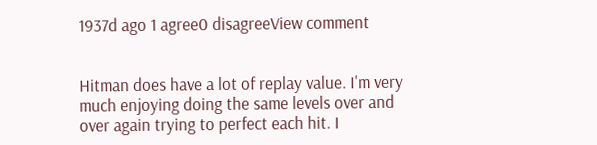1937d ago 1 agree0 disagreeView comment


Hitman does have a lot of replay value. I'm very much enjoying doing the same levels over and over again trying to perfect each hit. I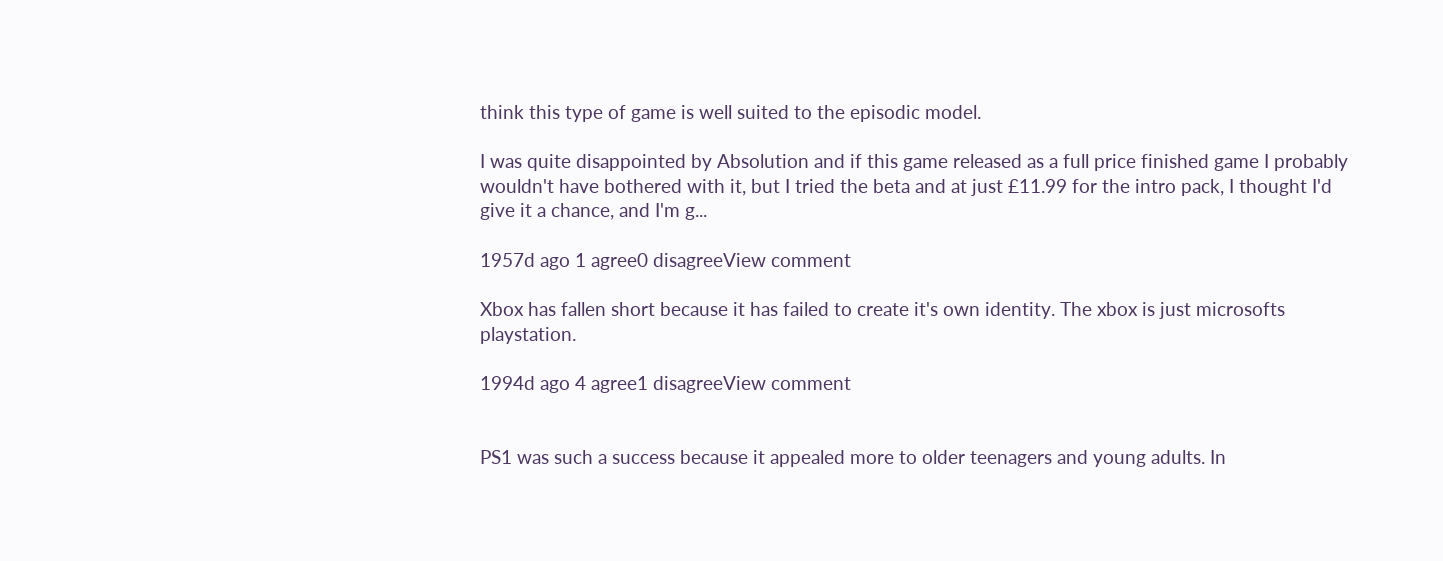think this type of game is well suited to the episodic model.

I was quite disappointed by Absolution and if this game released as a full price finished game I probably wouldn't have bothered with it, but I tried the beta and at just £11.99 for the intro pack, I thought I'd give it a chance, and I'm g...

1957d ago 1 agree0 disagreeView comment

Xbox has fallen short because it has failed to create it's own identity. The xbox is just microsofts playstation.

1994d ago 4 agree1 disagreeView comment


PS1 was such a success because it appealed more to older teenagers and young adults. In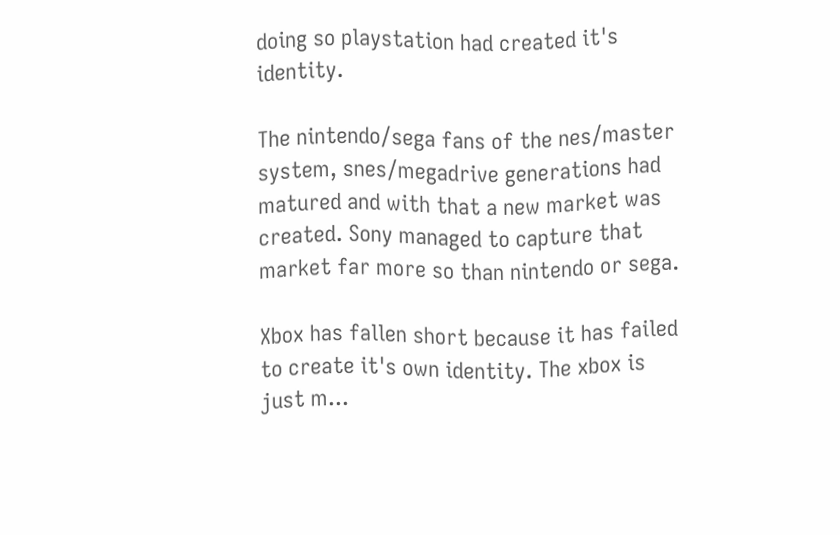doing so playstation had created it's identity.

The nintendo/sega fans of the nes/master system, snes/megadrive generations had matured and with that a new market was created. Sony managed to capture that market far more so than nintendo or sega.

Xbox has fallen short because it has failed to create it's own identity. The xbox is just m...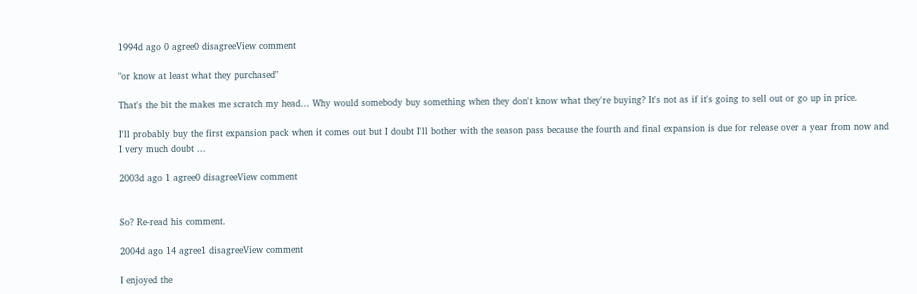1994d ago 0 agree0 disagreeView comment

"or know at least what they purchased"

That's the bit the makes me scratch my head... Why would somebody buy something when they don't know what they're buying? It's not as if it's going to sell out or go up in price.

I'll probably buy the first expansion pack when it comes out but I doubt I'll bother with the season pass because the fourth and final expansion is due for release over a year from now and I very much doubt ...

2003d ago 1 agree0 disagreeView comment


So? Re-read his comment.

2004d ago 14 agree1 disagreeView comment

I enjoyed the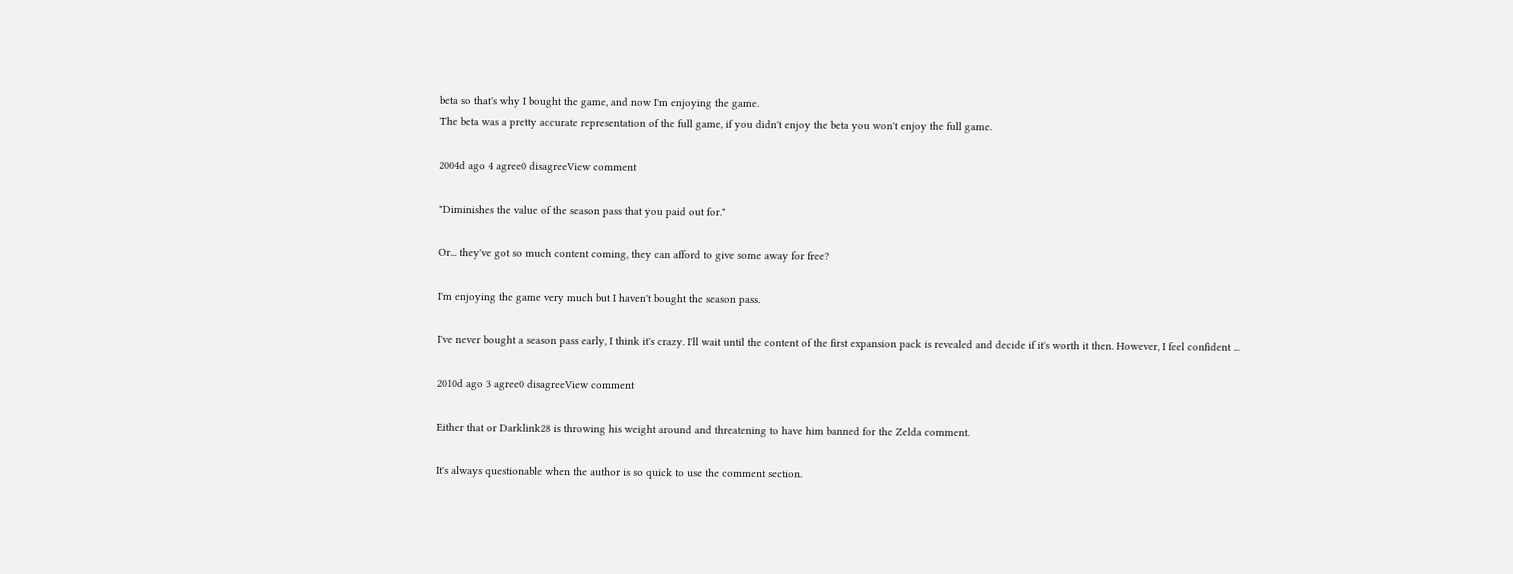beta so that's why I bought the game, and now I'm enjoying the game.
The beta was a pretty accurate representation of the full game, if you didn't enjoy the beta you won't enjoy the full game.

2004d ago 4 agree0 disagreeView comment

"Diminishes the value of the season pass that you paid out for."

Or... they've got so much content coming, they can afford to give some away for free?

I'm enjoying the game very much but I haven't bought the season pass.

I've never bought a season pass early, I think it's crazy. I'll wait until the content of the first expansion pack is revealed and decide if it's worth it then. However, I feel confident ...

2010d ago 3 agree0 disagreeView comment

Either that or Darklink28 is throwing his weight around and threatening to have him banned for the Zelda comment.

It's always questionable when the author is so quick to use the comment section.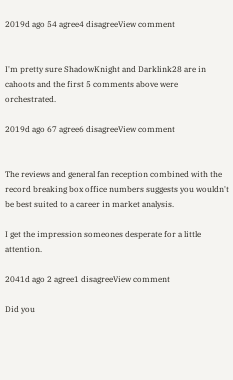2019d ago 54 agree4 disagreeView comment


I'm pretty sure ShadowKnight and Darklink28 are in cahoots and the first 5 comments above were orchestrated.

2019d ago 67 agree6 disagreeView comment


The reviews and general fan reception combined with the record breaking box office numbers suggests you wouldn't be best suited to a career in market analysis.

I get the impression someones desperate for a little attention.

2041d ago 2 agree1 disagreeView comment

Did you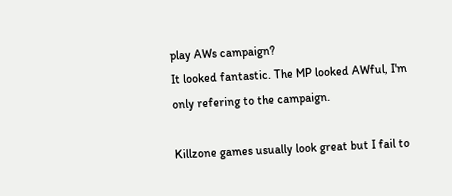play AWs campaign?
It looked fantastic. The MP looked AWful, I'm only refering to the campaign.

Killzone games usually look great but I fail to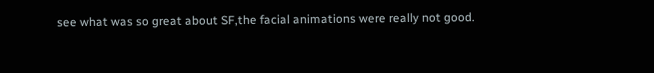see what was so great about SF,the facial animations were really not good.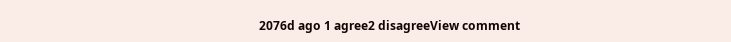2076d ago 1 agree2 disagreeView comment